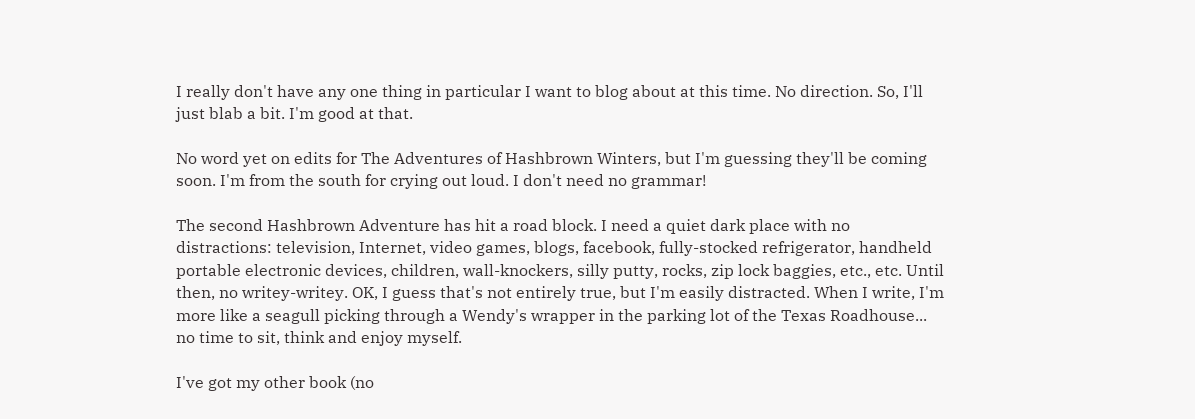I really don't have any one thing in particular I want to blog about at this time. No direction. So, I'll just blab a bit. I'm good at that.

No word yet on edits for The Adventures of Hashbrown Winters, but I'm guessing they'll be coming soon. I'm from the south for crying out loud. I don't need no grammar!

The second Hashbrown Adventure has hit a road block. I need a quiet dark place with no distractions: television, Internet, video games, blogs, facebook, fully-stocked refrigerator, handheld portable electronic devices, children, wall-knockers, silly putty, rocks, zip lock baggies, etc., etc. Until then, no writey-writey. OK, I guess that's not entirely true, but I'm easily distracted. When I write, I'm more like a seagull picking through a Wendy's wrapper in the parking lot of the Texas Roadhouse... no time to sit, think and enjoy myself.

I've got my other book (no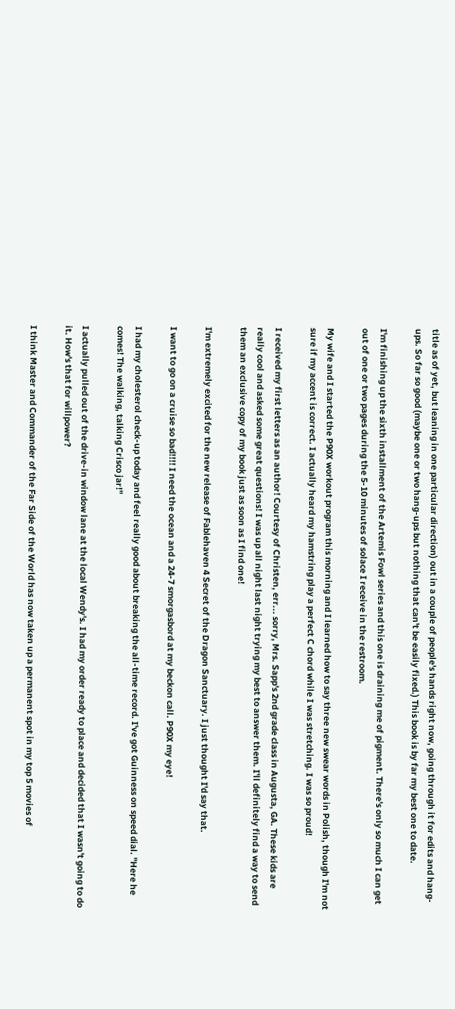title as of yet, but leaning in one particular direction) out in a couple of people's hands right now, going through it for edits and hang-ups. So far so good (maybe one or two hang-ups but nothing that can't be easily fixed.) This book is by far my best one to date.

I'm finishing up the sixth installment of the Artemis Fowl series and this one is draining me of pigment. There's only so much I can get out of one or two pages during the 5-10 minutes of solace I receive in the restroom.

My wife and I started the P90X workout program this morning and I learned how to say three new swear words in Polish, though I'm not sure if my accent is correct. I actually heard my hamstring play a perfect C chord while I was stretching. I was so proud!

I received my first letters as an author! Courtesy of Christen, err... sorry, Mrs. Sapp's 2nd grade class in Augusta, GA. These kids are really cool and asked some great questions! I was up all night last night trying my best to answer them. I'll definitely find a way to send them an exclusive copy of my book just as soon as I find one!

I'm extremely excited for the new release of Fablehaven 4 Secret of the Dragon Sanctuary. I just thought I'd say that.

I want to go on a cruise so bad!!!! I need the ocean and a 24-7 smorgasbord at my beckon call. P90X my eye!

I had my cholesterol check-up today and feel really good about breaking the all-time record. I've got Guinness on speed dial. "Here he comes! The walking, talking Crisco jar!"

I actually pulled out of the drive-in window lane at the local Wendy's. I had my order ready to place and decided that I wasn't going to do it. How's that for willpower?

I think Master and Commander of the Far Side of the World has now taken up a permanent spot in my top 5 movies of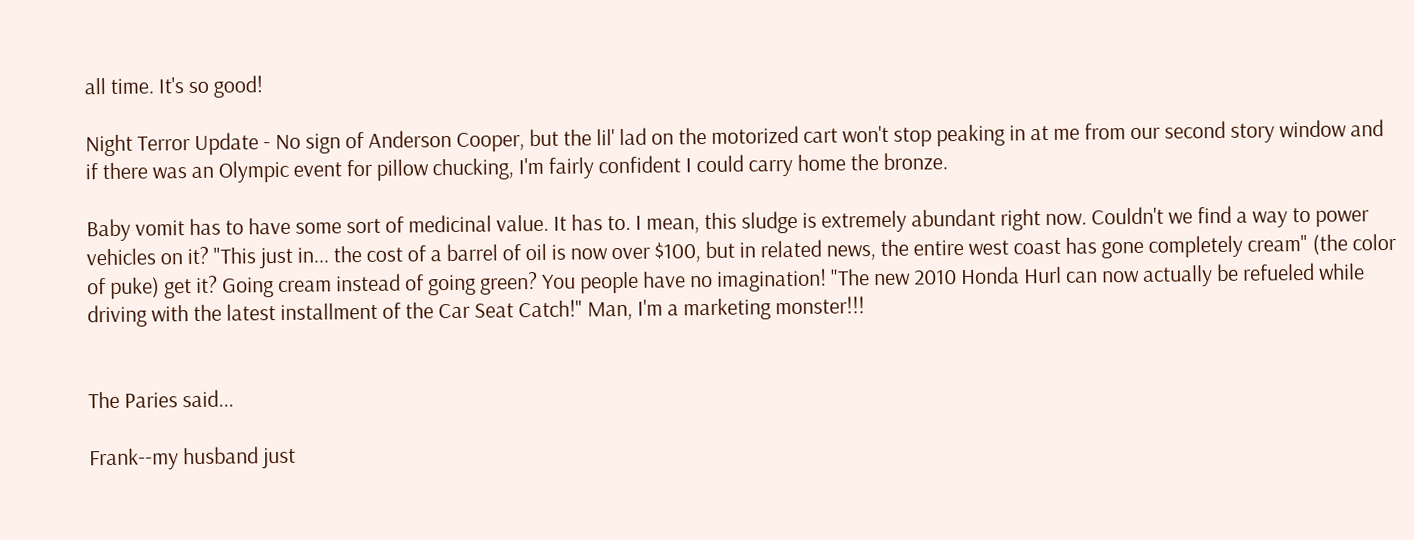all time. It's so good!

Night Terror Update - No sign of Anderson Cooper, but the lil' lad on the motorized cart won't stop peaking in at me from our second story window and if there was an Olympic event for pillow chucking, I'm fairly confident I could carry home the bronze.

Baby vomit has to have some sort of medicinal value. It has to. I mean, this sludge is extremely abundant right now. Couldn't we find a way to power vehicles on it? "This just in... the cost of a barrel of oil is now over $100, but in related news, the entire west coast has gone completely cream" (the color of puke) get it? Going cream instead of going green? You people have no imagination! "The new 2010 Honda Hurl can now actually be refueled while driving with the latest installment of the Car Seat Catch!" Man, I'm a marketing monster!!!


The Paries said...

Frank--my husband just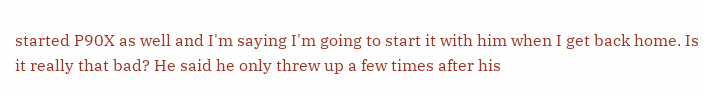started P90X as well and I'm saying I'm going to start it with him when I get back home. Is it really that bad? He said he only threw up a few times after his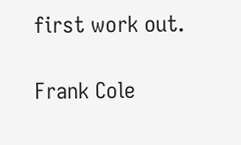first work out.

Frank Cole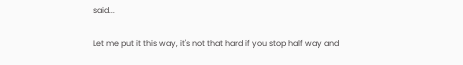said...

Let me put it this way, it's not that hard if you stop half way and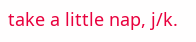take a little nap, j/k.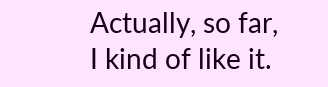Actually, so far, I kind of like it.